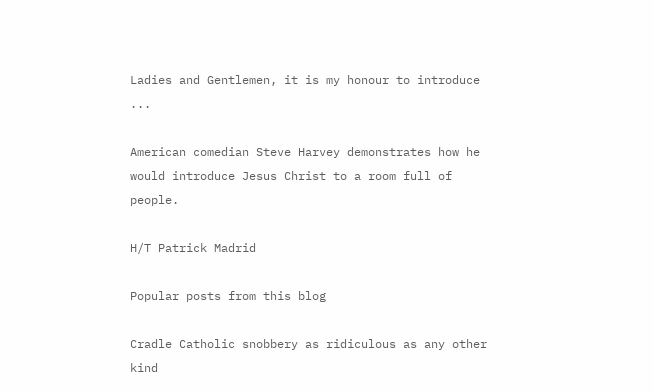Ladies and Gentlemen, it is my honour to introduce ...

American comedian Steve Harvey demonstrates how he would introduce Jesus Christ to a room full of people.

H/T Patrick Madrid

Popular posts from this blog

Cradle Catholic snobbery as ridiculous as any other kind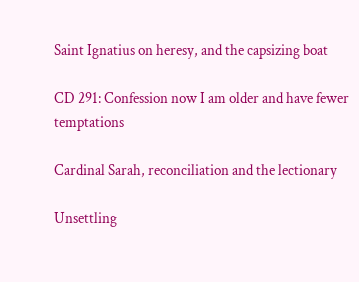Saint Ignatius on heresy, and the capsizing boat

CD 291: Confession now I am older and have fewer temptations

Cardinal Sarah, reconciliation and the lectionary

Unsettling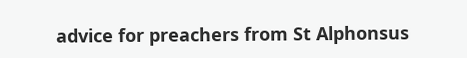advice for preachers from St Alphonsus